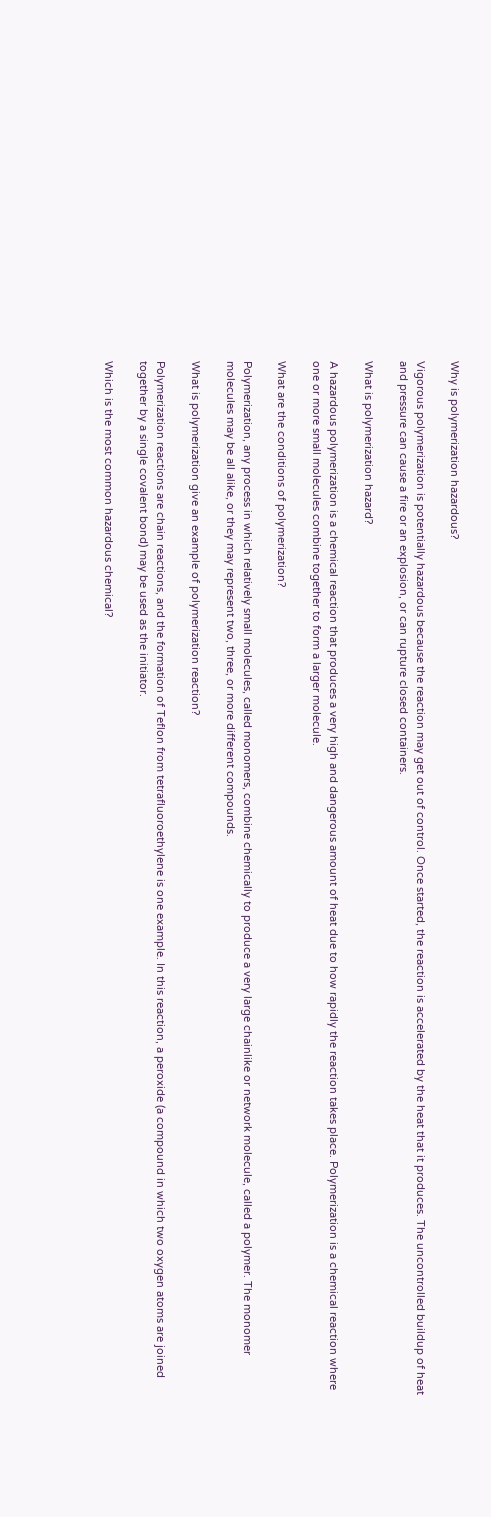Why is polymerization hazardous?

Vigorous polymerization is potentially hazardous because the reaction may get out of control. Once started, the reaction is accelerated by the heat that it produces. The uncontrolled buildup of heat and pressure can cause a fire or an explosion, or can rupture closed containers.

What is polymerization hazard?

A hazardous polymerization is a chemical reaction that produces a very high and dangerous amount of heat due to how rapidly the reaction takes place. Polymerization is a chemical reaction where one or more small molecules combine together to form a larger molecule.

What are the conditions of polymerization?

Polymerization, any process in which relatively small molecules, called monomers, combine chemically to produce a very large chainlike or network molecule, called a polymer. The monomer molecules may be all alike, or they may represent two, three, or more different compounds.

What is polymerization give an example of polymerization reaction?

Polymerization reactions are chain reactions, and the formation of Teflon from tetrafluoroethylene is one example. In this reaction, a peroxide (a compound in which two oxygen atoms are joined together by a single covalent bond) may be used as the initiator.

Which is the most common hazardous chemical?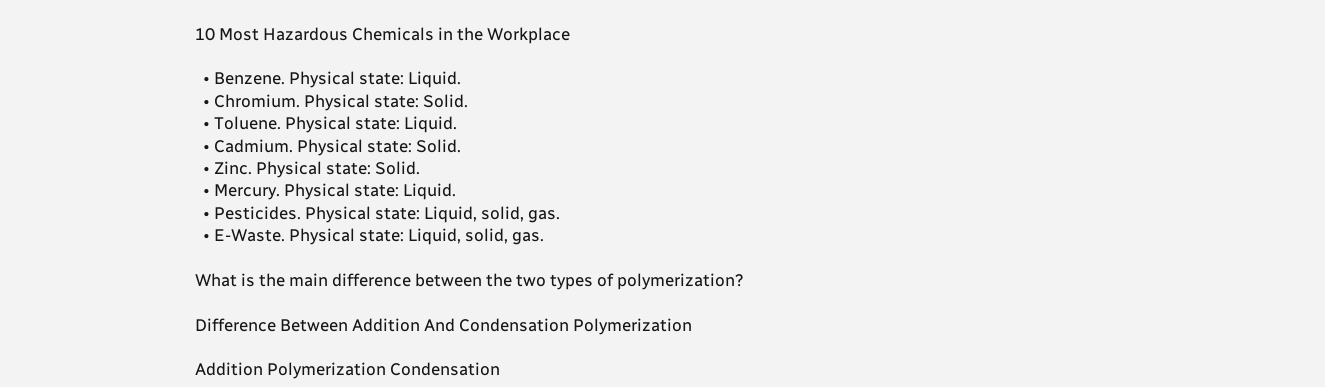10 Most Hazardous Chemicals in the Workplace

  • Benzene. Physical state: Liquid.
  • Chromium. Physical state: Solid.
  • Toluene. Physical state: Liquid.
  • Cadmium. Physical state: Solid.
  • Zinc. Physical state: Solid.
  • Mercury. Physical state: Liquid.
  • Pesticides. Physical state: Liquid, solid, gas.
  • E-Waste. Physical state: Liquid, solid, gas.

What is the main difference between the two types of polymerization?

Difference Between Addition And Condensation Polymerization

Addition Polymerization Condensation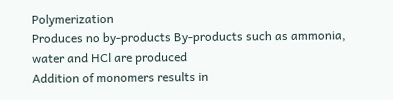Polymerization
Produces no by-products By-products such as ammonia, water and HCl are produced
Addition of monomers results in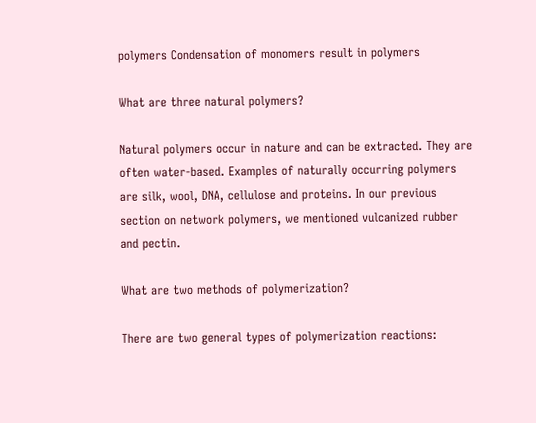polymers Condensation of monomers result in polymers

What are three natural polymers?

Natural polymers occur in nature and can be extracted. They are often water-based. Examples of naturally occurring polymers are silk, wool, DNA, cellulose and proteins. In our previous section on network polymers, we mentioned vulcanized rubber and pectin.

What are two methods of polymerization?

There are two general types of polymerization reactions: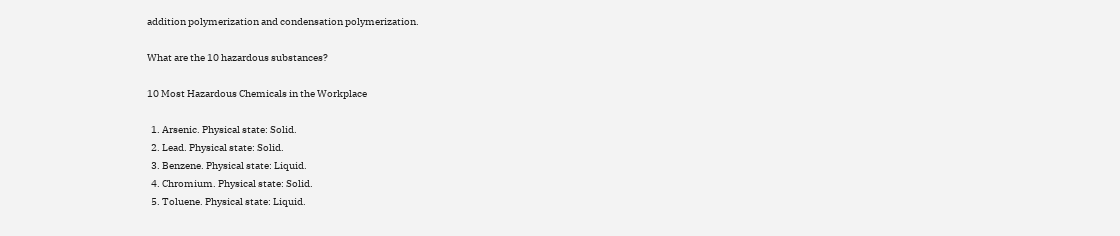addition polymerization and condensation polymerization.

What are the 10 hazardous substances?

10 Most Hazardous Chemicals in the Workplace

  1. Arsenic. Physical state: Solid.
  2. Lead. Physical state: Solid.
  3. Benzene. Physical state: Liquid.
  4. Chromium. Physical state: Solid.
  5. Toluene. Physical state: Liquid.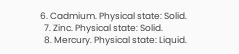6. Cadmium. Physical state: Solid.
  7. Zinc. Physical state: Solid.
  8. Mercury. Physical state: Liquid.